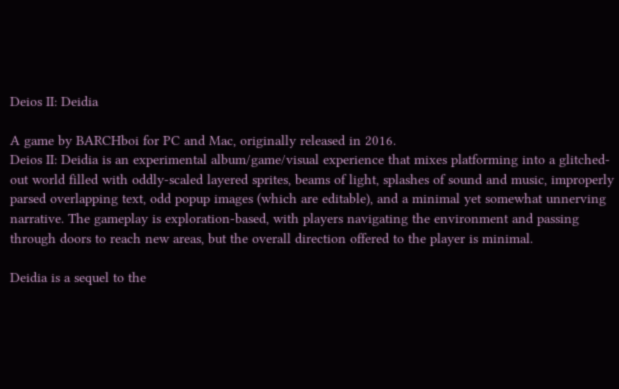Deios II: Deidia

A game by BARCHboi for PC and Mac, originally released in 2016.
Deios II: Deidia is an experimental album/game/visual experience that mixes platforming into a glitched-out world filled with oddly-scaled layered sprites, beams of light, splashes of sound and music, improperly parsed overlapping text, odd popup images (which are editable), and a minimal yet somewhat unnerving narrative. The gameplay is exploration-based, with players navigating the environment and passing through doors to reach new areas, but the overall direction offered to the player is minimal.

Deidia is a sequel to the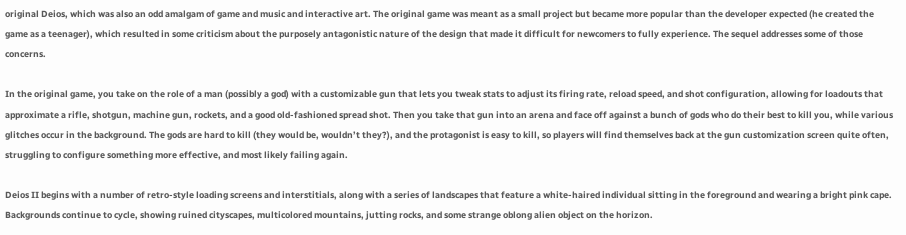original Deios, which was also an odd amalgam of game and music and interactive art. The original game was meant as a small project but became more popular than the developer expected (he created the game as a teenager), which resulted in some criticism about the purposely antagonistic nature of the design that made it difficult for newcomers to fully experience. The sequel addresses some of those concerns.

In the original game, you take on the role of a man (possibly a god) with a customizable gun that lets you tweak stats to adjust its firing rate, reload speed, and shot configuration, allowing for loadouts that approximate a rifle, shotgun, machine gun, rockets, and a good old-fashioned spread shot. Then you take that gun into an arena and face off against a bunch of gods who do their best to kill you, while various glitches occur in the background. The gods are hard to kill (they would be, wouldn’t they?), and the protagonist is easy to kill, so players will find themselves back at the gun customization screen quite often, struggling to configure something more effective, and most likely failing again.

Deios II begins with a number of retro-style loading screens and interstitials, along with a series of landscapes that feature a white-haired individual sitting in the foreground and wearing a bright pink cape. Backgrounds continue to cycle, showing ruined cityscapes, multicolored mountains, jutting rocks, and some strange oblong alien object on the horizon.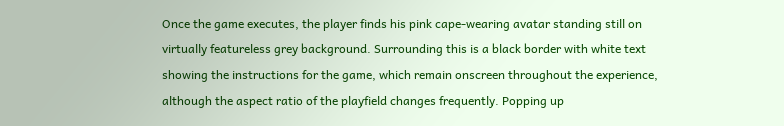Once the game executes, the player finds his pink cape-wearing avatar standing still on virtually featureless grey background. Surrounding this is a black border with white text showing the instructions for the game, which remain onscreen throughout the experience, although the aspect ratio of the playfield changes frequently. Popping up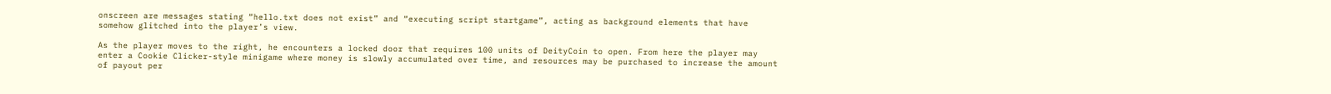onscreen are messages stating “hello.txt does not exist” and “executing script startgame”, acting as background elements that have somehow glitched into the player’s view.

As the player moves to the right, he encounters a locked door that requires 100 units of DeityCoin to open. From here the player may enter a Cookie Clicker-style minigame where money is slowly accumulated over time, and resources may be purchased to increase the amount of payout per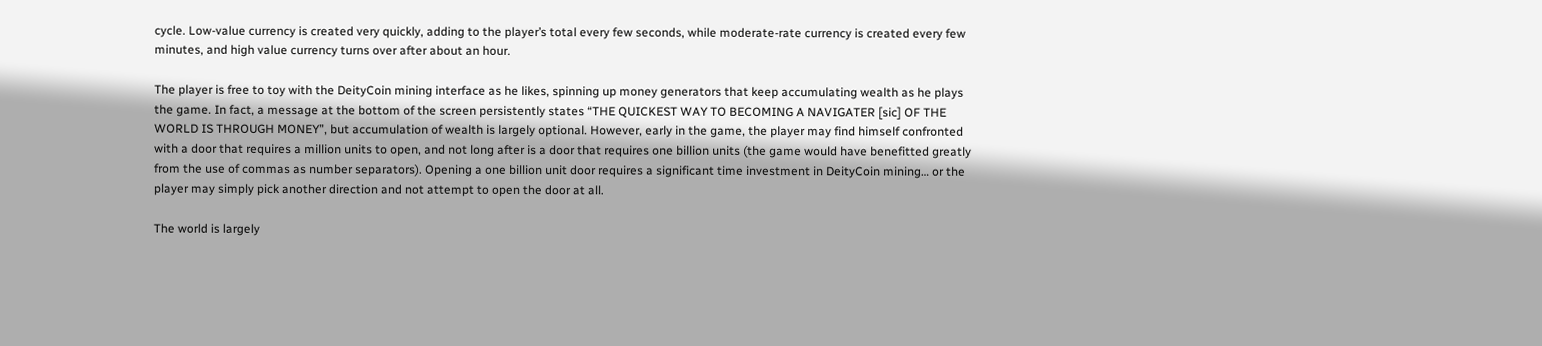cycle. Low-value currency is created very quickly, adding to the player’s total every few seconds, while moderate-rate currency is created every few minutes, and high value currency turns over after about an hour.

The player is free to toy with the DeityCoin mining interface as he likes, spinning up money generators that keep accumulating wealth as he plays the game. In fact, a message at the bottom of the screen persistently states “THE QUICKEST WAY TO BECOMING A NAVIGATER [sic] OF THE WORLD IS THROUGH MONEY”, but accumulation of wealth is largely optional. However, early in the game, the player may find himself confronted with a door that requires a million units to open, and not long after is a door that requires one billion units (the game would have benefitted greatly from the use of commas as number separators). Opening a one billion unit door requires a significant time investment in DeityCoin mining… or the player may simply pick another direction and not attempt to open the door at all.

The world is largely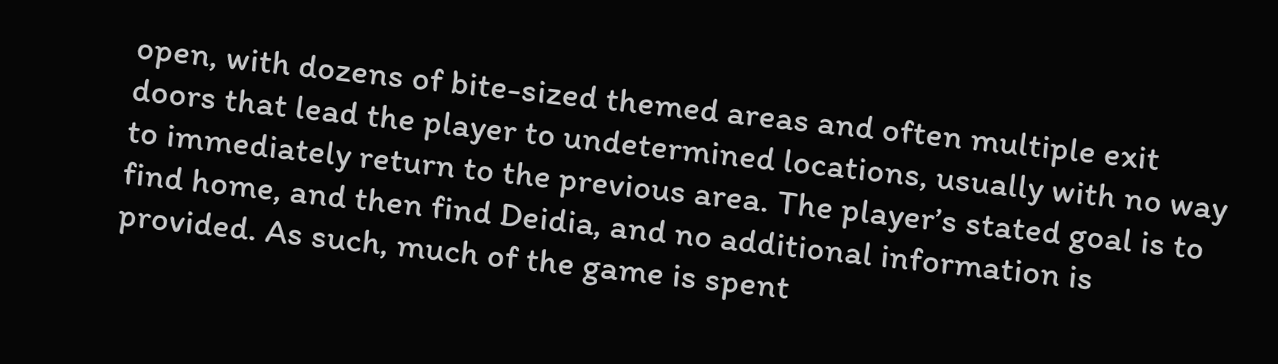open, with dozens of bite-sized themed areas and often multiple exit doors that lead the player to undetermined locations, usually with no way to immediately return to the previous area. The player’s stated goal is to find home, and then find Deidia, and no additional information is provided. As such, much of the game is spent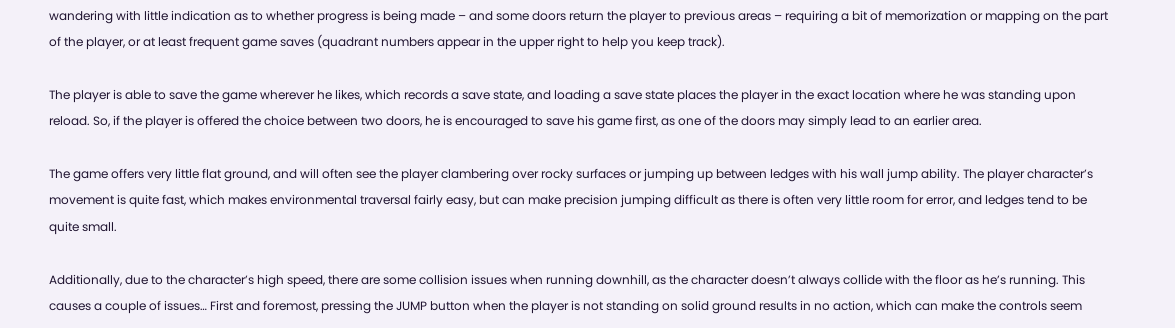wandering with little indication as to whether progress is being made – and some doors return the player to previous areas – requiring a bit of memorization or mapping on the part of the player, or at least frequent game saves (quadrant numbers appear in the upper right to help you keep track).

The player is able to save the game wherever he likes, which records a save state, and loading a save state places the player in the exact location where he was standing upon reload. So, if the player is offered the choice between two doors, he is encouraged to save his game first, as one of the doors may simply lead to an earlier area.

The game offers very little flat ground, and will often see the player clambering over rocky surfaces or jumping up between ledges with his wall jump ability. The player character’s movement is quite fast, which makes environmental traversal fairly easy, but can make precision jumping difficult as there is often very little room for error, and ledges tend to be quite small.

Additionally, due to the character’s high speed, there are some collision issues when running downhill, as the character doesn’t always collide with the floor as he’s running. This causes a couple of issues… First and foremost, pressing the JUMP button when the player is not standing on solid ground results in no action, which can make the controls seem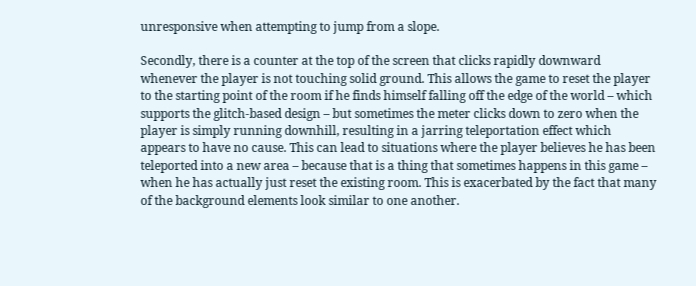unresponsive when attempting to jump from a slope.

Secondly, there is a counter at the top of the screen that clicks rapidly downward whenever the player is not touching solid ground. This allows the game to reset the player to the starting point of the room if he finds himself falling off the edge of the world – which supports the glitch-based design – but sometimes the meter clicks down to zero when the player is simply running downhill, resulting in a jarring teleportation effect which appears to have no cause. This can lead to situations where the player believes he has been teleported into a new area – because that is a thing that sometimes happens in this game – when he has actually just reset the existing room. This is exacerbated by the fact that many of the background elements look similar to one another.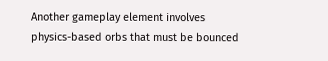Another gameplay element involves physics-based orbs that must be bounced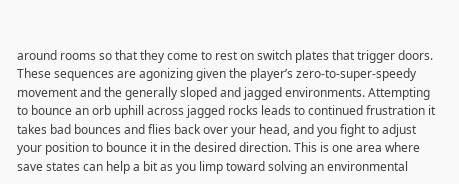around rooms so that they come to rest on switch plates that trigger doors. These sequences are agonizing given the player’s zero-to-super-speedy movement and the generally sloped and jagged environments. Attempting to bounce an orb uphill across jagged rocks leads to continued frustration it takes bad bounces and flies back over your head, and you fight to adjust your position to bounce it in the desired direction. This is one area where save states can help a bit as you limp toward solving an environmental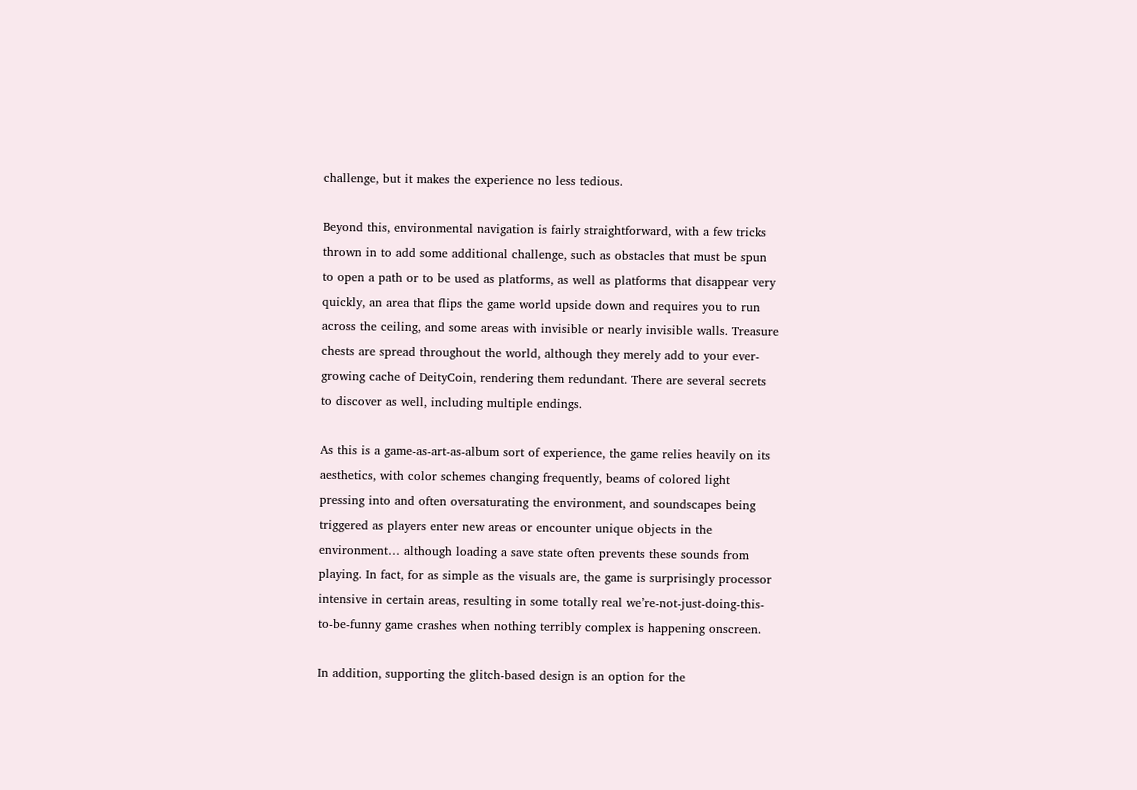challenge, but it makes the experience no less tedious.

Beyond this, environmental navigation is fairly straightforward, with a few tricks thrown in to add some additional challenge, such as obstacles that must be spun to open a path or to be used as platforms, as well as platforms that disappear very quickly, an area that flips the game world upside down and requires you to run across the ceiling, and some areas with invisible or nearly invisible walls. Treasure chests are spread throughout the world, although they merely add to your ever-growing cache of DeityCoin, rendering them redundant. There are several secrets to discover as well, including multiple endings.

As this is a game-as-art-as-album sort of experience, the game relies heavily on its aesthetics, with color schemes changing frequently, beams of colored light pressing into and often oversaturating the environment, and soundscapes being triggered as players enter new areas or encounter unique objects in the environment… although loading a save state often prevents these sounds from playing. In fact, for as simple as the visuals are, the game is surprisingly processor intensive in certain areas, resulting in some totally real we’re-not-just-doing-this-to-be-funny game crashes when nothing terribly complex is happening onscreen.

In addition, supporting the glitch-based design is an option for the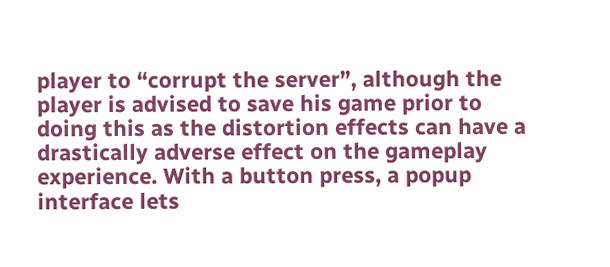player to “corrupt the server”, although the player is advised to save his game prior to doing this as the distortion effects can have a drastically adverse effect on the gameplay experience. With a button press, a popup interface lets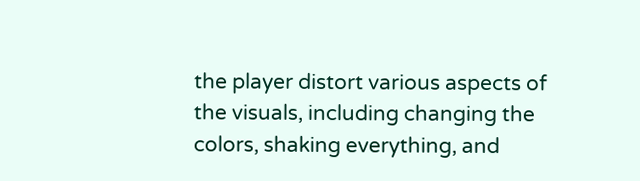the player distort various aspects of the visuals, including changing the colors, shaking everything, and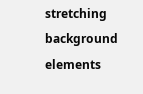stretching background elements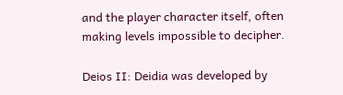and the player character itself, often making levels impossible to decipher.

Deios II: Deidia was developed by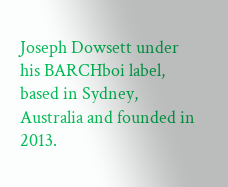Joseph Dowsett under his BARCHboi label, based in Sydney, Australia and founded in 2013.